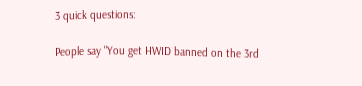3 quick questions:

People say "You get HWID banned on the 3rd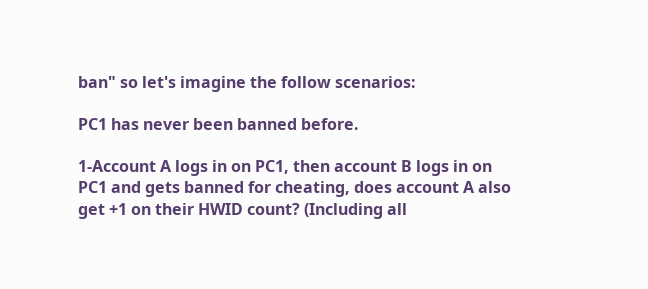ban" so let's imagine the follow scenarios:

PC1 has never been banned before.

1-Account A logs in on PC1, then account B logs in on PC1 and gets banned for cheating, does account A also get +1 on their HWID count? (Including all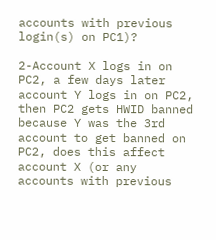accounts with previous login(s) on PC1)?

2-Account X logs in on PC2, a few days later account Y logs in on PC2, then PC2 gets HWID banned because Y was the 3rd account to get banned on PC2, does this affect account X (or any accounts with previous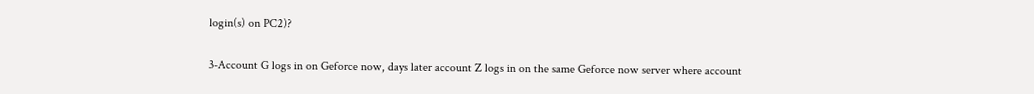login(s) on PC2)?

3-Account G logs in on Geforce now, days later account Z logs in on the same Geforce now server where account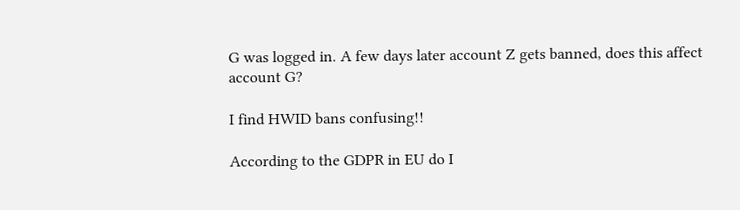G was logged in. A few days later account Z gets banned, does this affect account G?

I find HWID bans confusing!!

According to the GDPR in EU do I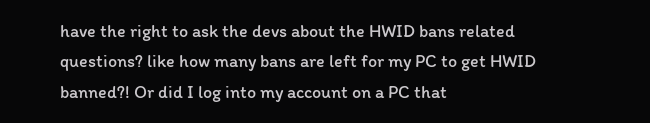have the right to ask the devs about the HWID bans related questions? like how many bans are left for my PC to get HWID banned?! Or did I log into my account on a PC that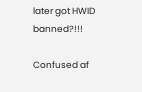later got HWID banned?!!!

Confused af